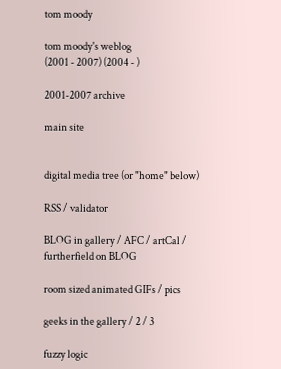tom moody

tom moody's weblog
(2001 - 2007) (2004 - )

2001-2007 archive

main site


digital media tree (or "home" below)

RSS / validator

BLOG in gallery / AFC / artCal / furtherfield on BLOG

room sized animated GIFs / pics

geeks in the gallery / 2 / 3

fuzzy logic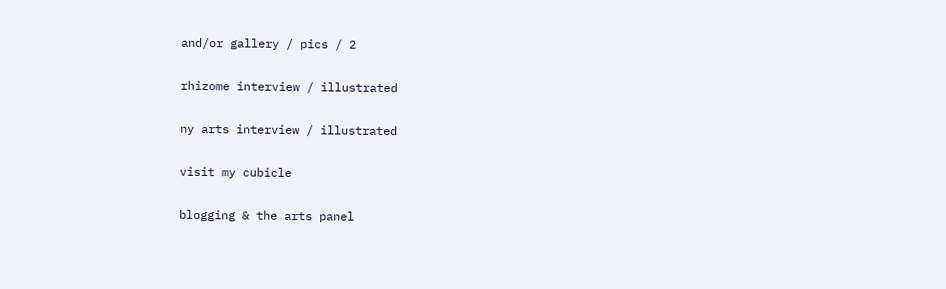and/or gallery / pics / 2

rhizome interview / illustrated

ny arts interview / illustrated

visit my cubicle

blogging & the arts panel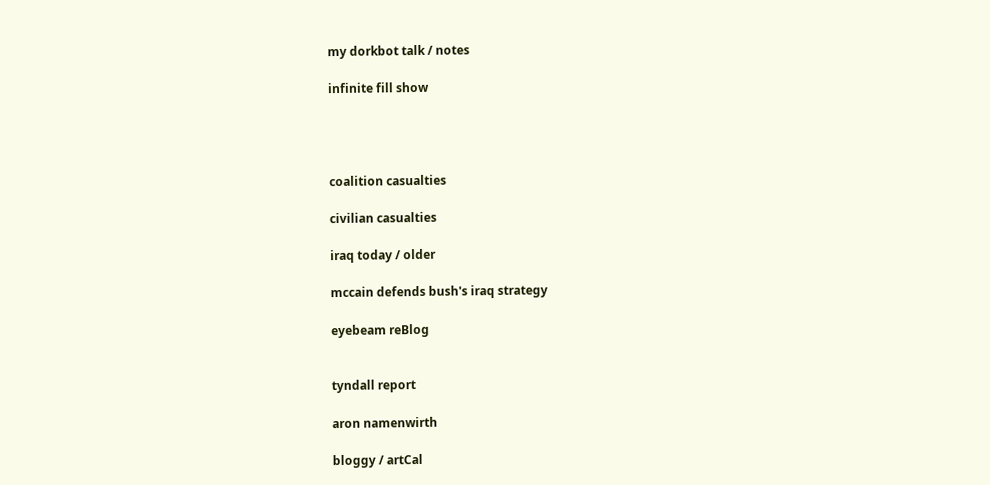my dorkbot talk / notes

infinite fill show




coalition casualties

civilian casualties

iraq today / older

mccain defends bush's iraq strategy

eyebeam reBlog


tyndall report

aron namenwirth

bloggy / artCal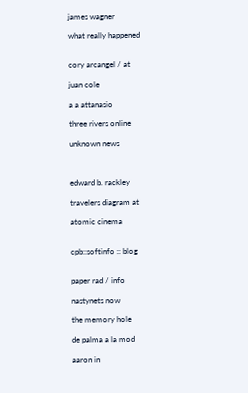james wagner

what really happened


cory arcangel / at

juan cole

a a attanasio

three rivers online

unknown news



edward b. rackley

travelers diagram at

atomic cinema


cpb::softinfo :: blog


paper rad / info

nastynets now

the memory hole

de palma a la mod

aaron in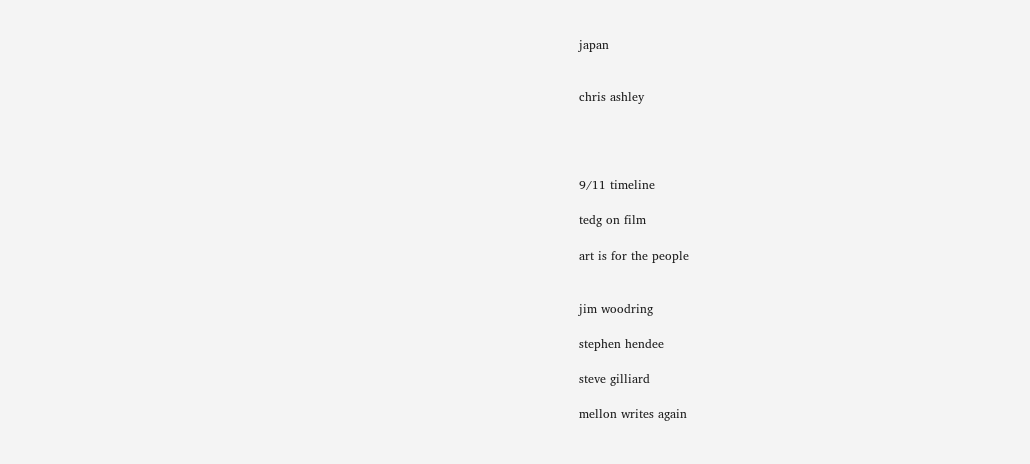japan


chris ashley




9/11 timeline

tedg on film

art is for the people


jim woodring

stephen hendee

steve gilliard

mellon writes again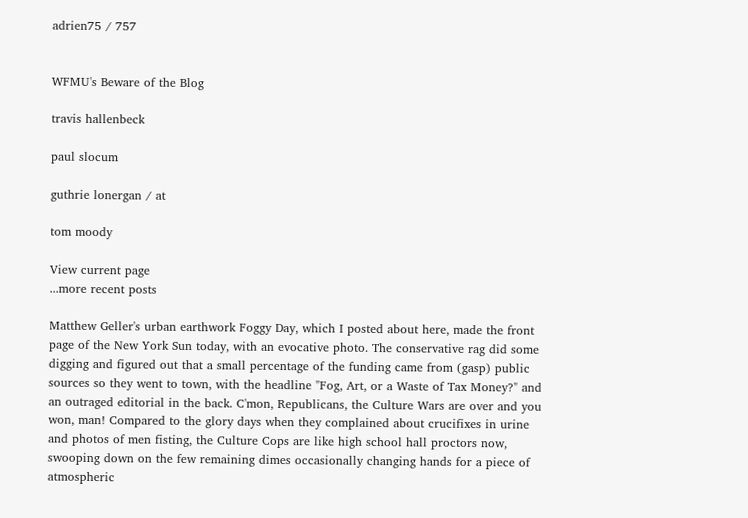adrien75 / 757


WFMU's Beware of the Blog

travis hallenbeck

paul slocum

guthrie lonergan / at

tom moody

View current page
...more recent posts

Matthew Geller's urban earthwork Foggy Day, which I posted about here, made the front page of the New York Sun today, with an evocative photo. The conservative rag did some digging and figured out that a small percentage of the funding came from (gasp) public sources so they went to town, with the headline "Fog, Art, or a Waste of Tax Money?" and an outraged editorial in the back. C'mon, Republicans, the Culture Wars are over and you won, man! Compared to the glory days when they complained about crucifixes in urine and photos of men fisting, the Culture Cops are like high school hall proctors now, swooping down on the few remaining dimes occasionally changing hands for a piece of atmospheric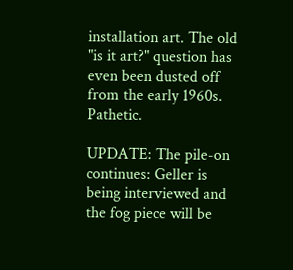installation art. The old "is it art?" question has even been dusted off from the early 1960s. Pathetic.

UPDATE: The pile-on continues: Geller is being interviewed and the fog piece will be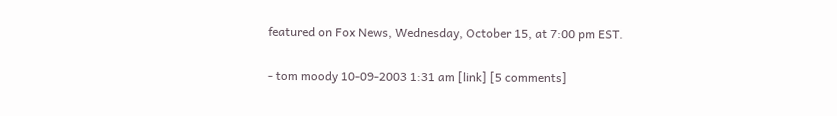featured on Fox News, Wednesday, October 15, at 7:00 pm EST.

- tom moody 10-09-2003 1:31 am [link] [5 comments]